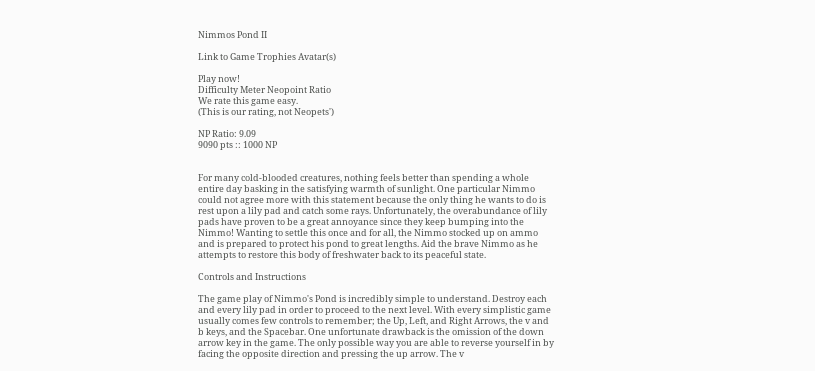Nimmos Pond II

Link to Game Trophies Avatar(s)

Play now!
Difficulty Meter Neopoint Ratio
We rate this game easy.
(This is our rating, not Neopets')

NP Ratio: 9.09
9090 pts :: 1000 NP


For many cold-blooded creatures, nothing feels better than spending a whole entire day basking in the satisfying warmth of sunlight. One particular Nimmo could not agree more with this statement because the only thing he wants to do is rest upon a lily pad and catch some rays. Unfortunately, the overabundance of lily pads have proven to be a great annoyance since they keep bumping into the Nimmo! Wanting to settle this once and for all, the Nimmo stocked up on ammo and is prepared to protect his pond to great lengths. Aid the brave Nimmo as he attempts to restore this body of freshwater back to its peaceful state.

Controls and Instructions

The game play of Nimmo's Pond is incredibly simple to understand. Destroy each and every lily pad in order to proceed to the next level. With every simplistic game usually comes few controls to remember; the Up, Left, and Right Arrows, the v and b keys, and the Spacebar. One unfortunate drawback is the omission of the down arrow key in the game. The only possible way you are able to reverse yourself in by facing the opposite direction and pressing the up arrow. The v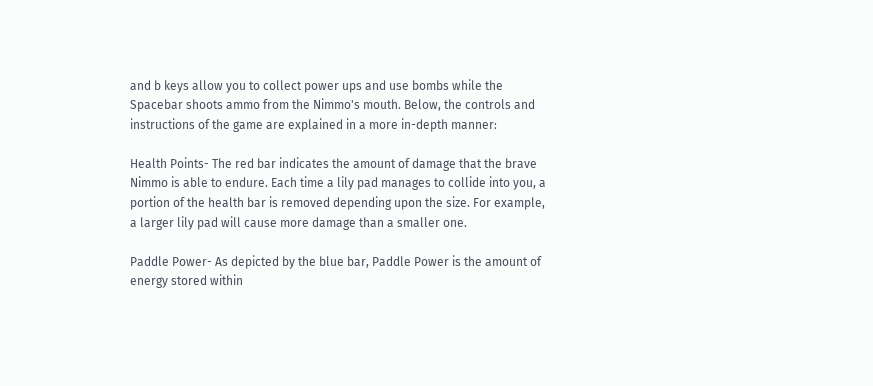and b keys allow you to collect power ups and use bombs while the Spacebar shoots ammo from the Nimmo's mouth. Below, the controls and instructions of the game are explained in a more in-depth manner:

Health Points- The red bar indicates the amount of damage that the brave Nimmo is able to endure. Each time a lily pad manages to collide into you, a portion of the health bar is removed depending upon the size. For example, a larger lily pad will cause more damage than a smaller one.

Paddle Power- As depicted by the blue bar, Paddle Power is the amount of energy stored within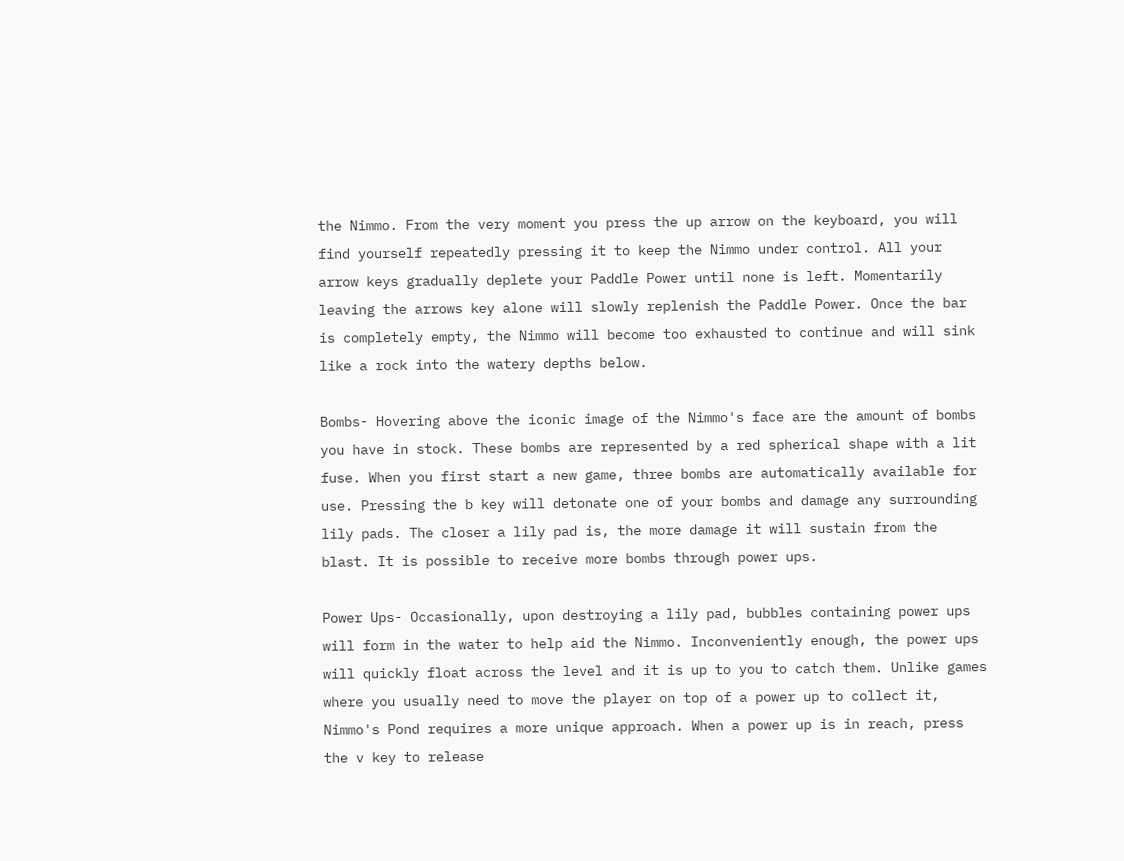the Nimmo. From the very moment you press the up arrow on the keyboard, you will find yourself repeatedly pressing it to keep the Nimmo under control. All your arrow keys gradually deplete your Paddle Power until none is left. Momentarily leaving the arrows key alone will slowly replenish the Paddle Power. Once the bar is completely empty, the Nimmo will become too exhausted to continue and will sink like a rock into the watery depths below.

Bombs- Hovering above the iconic image of the Nimmo's face are the amount of bombs you have in stock. These bombs are represented by a red spherical shape with a lit fuse. When you first start a new game, three bombs are automatically available for use. Pressing the b key will detonate one of your bombs and damage any surrounding lily pads. The closer a lily pad is, the more damage it will sustain from the blast. It is possible to receive more bombs through power ups.

Power Ups- Occasionally, upon destroying a lily pad, bubbles containing power ups will form in the water to help aid the Nimmo. Inconveniently enough, the power ups will quickly float across the level and it is up to you to catch them. Unlike games where you usually need to move the player on top of a power up to collect it, Nimmo's Pond requires a more unique approach. When a power up is in reach, press the v key to release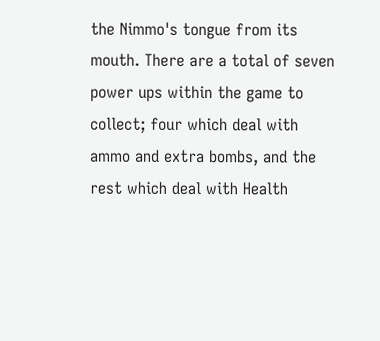the Nimmo's tongue from its mouth. There are a total of seven power ups within the game to collect; four which deal with ammo and extra bombs, and the rest which deal with Health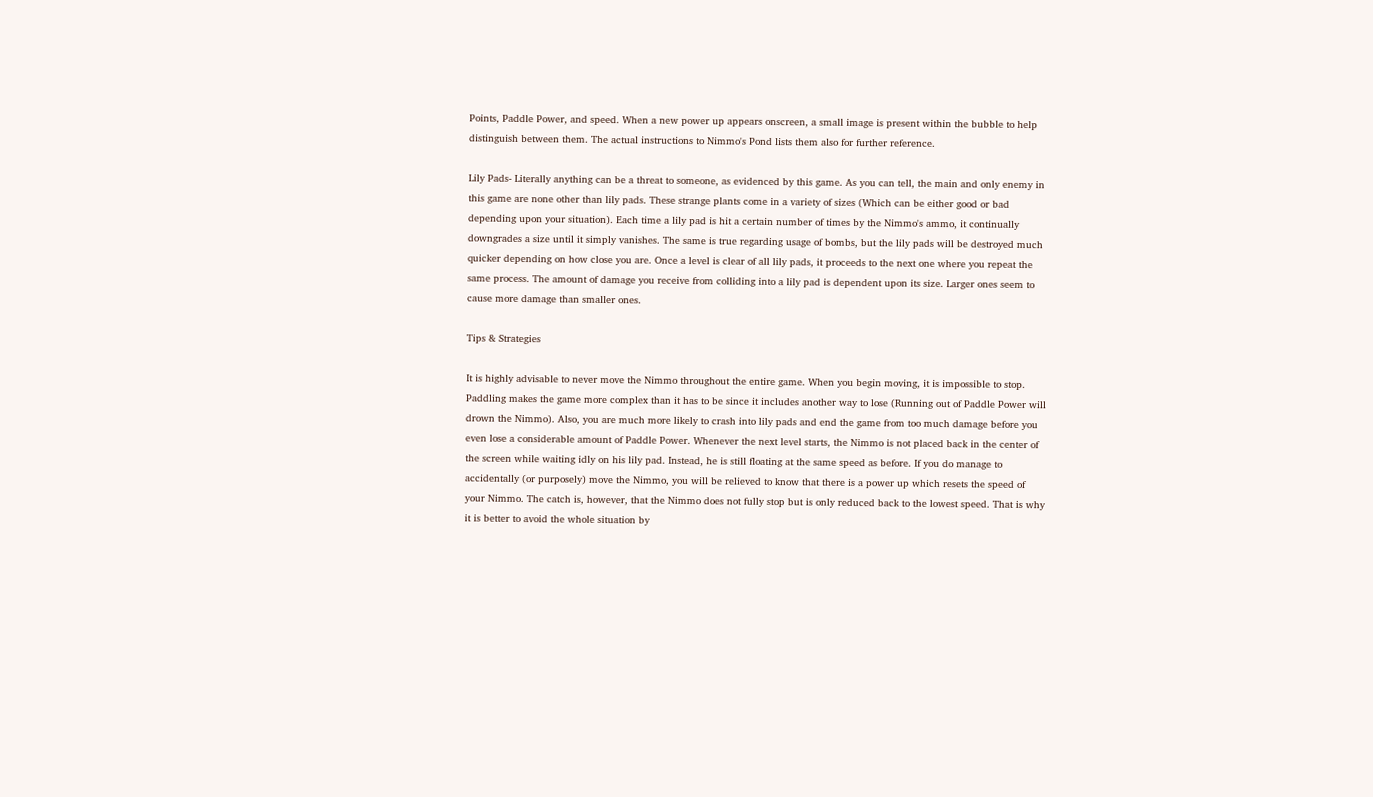Points, Paddle Power, and speed. When a new power up appears onscreen, a small image is present within the bubble to help distinguish between them. The actual instructions to Nimmo's Pond lists them also for further reference.

Lily Pads- Literally anything can be a threat to someone, as evidenced by this game. As you can tell, the main and only enemy in this game are none other than lily pads. These strange plants come in a variety of sizes (Which can be either good or bad depending upon your situation). Each time a lily pad is hit a certain number of times by the Nimmo's ammo, it continually downgrades a size until it simply vanishes. The same is true regarding usage of bombs, but the lily pads will be destroyed much quicker depending on how close you are. Once a level is clear of all lily pads, it proceeds to the next one where you repeat the same process. The amount of damage you receive from colliding into a lily pad is dependent upon its size. Larger ones seem to cause more damage than smaller ones.

Tips & Strategies

It is highly advisable to never move the Nimmo throughout the entire game. When you begin moving, it is impossible to stop. Paddling makes the game more complex than it has to be since it includes another way to lose (Running out of Paddle Power will drown the Nimmo). Also, you are much more likely to crash into lily pads and end the game from too much damage before you even lose a considerable amount of Paddle Power. Whenever the next level starts, the Nimmo is not placed back in the center of the screen while waiting idly on his lily pad. Instead, he is still floating at the same speed as before. If you do manage to accidentally (or purposely) move the Nimmo, you will be relieved to know that there is a power up which resets the speed of your Nimmo. The catch is, however, that the Nimmo does not fully stop but is only reduced back to the lowest speed. That is why it is better to avoid the whole situation by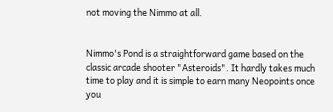not moving the Nimmo at all.


Nimmo's Pond is a straightforward game based on the classic arcade shooter "Asteroids". It hardly takes much time to play and it is simple to earn many Neopoints once you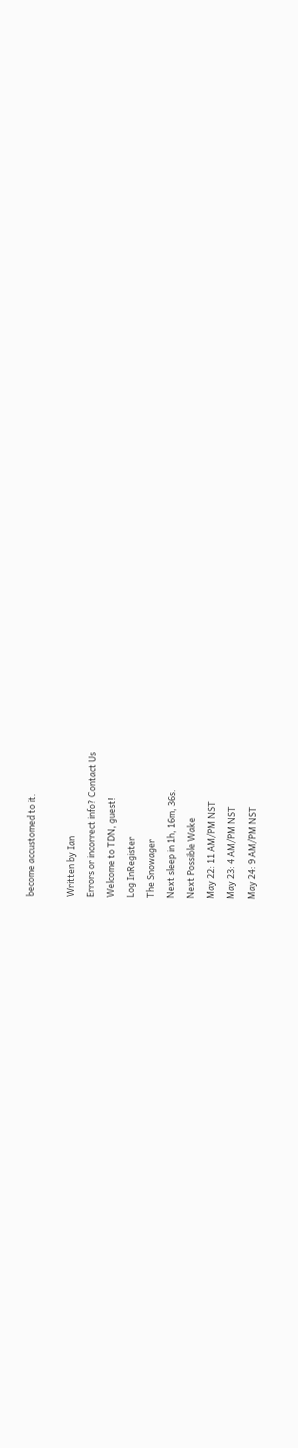become accustomed to it.

Written by Ian
Errors or incorrect info? Contact Us
Welcome to TDN, guest!
Log InRegister
The Snowager
Next sleep in 1h, 16m, 36s.
Next Possible Wake
May 22: 11 AM/PM NST
May 23: 4 AM/PM NST
May 24: 9 AM/PM NST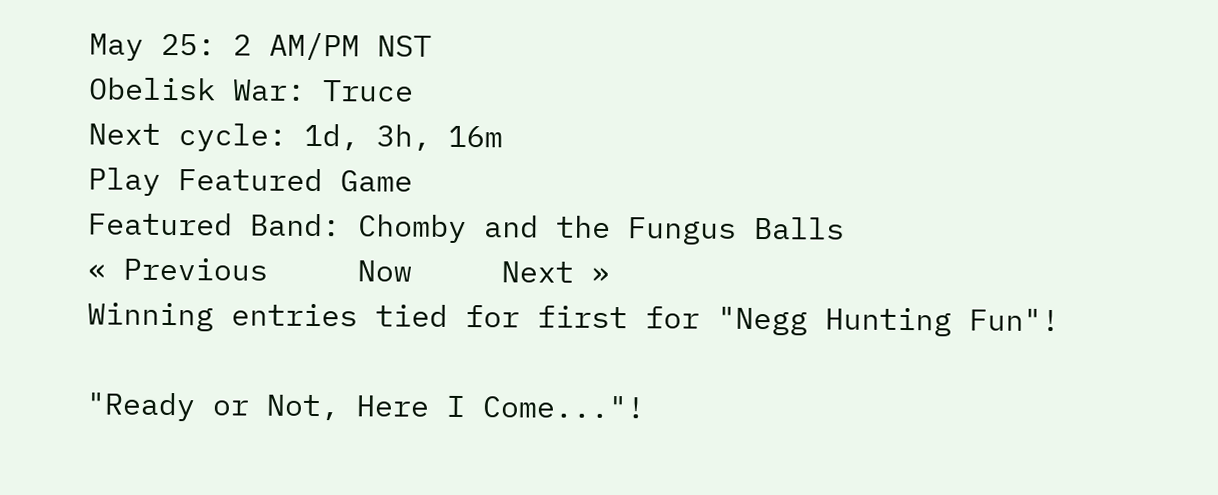May 25: 2 AM/PM NST
Obelisk War: Truce
Next cycle: 1d, 3h, 16m
Play Featured Game
Featured Band: Chomby and the Fungus Balls
« Previous     Now     Next »
Winning entries tied for first for "Negg Hunting Fun"!

"Ready or Not, Here I Come..."!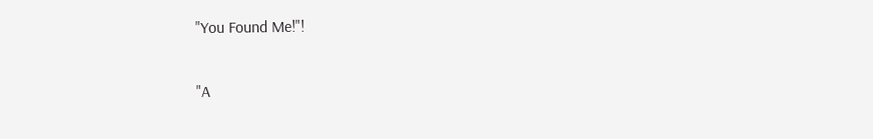"You Found Me!"!

"A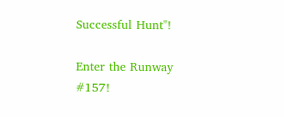Successful Hunt"!

Enter the Runway #157!